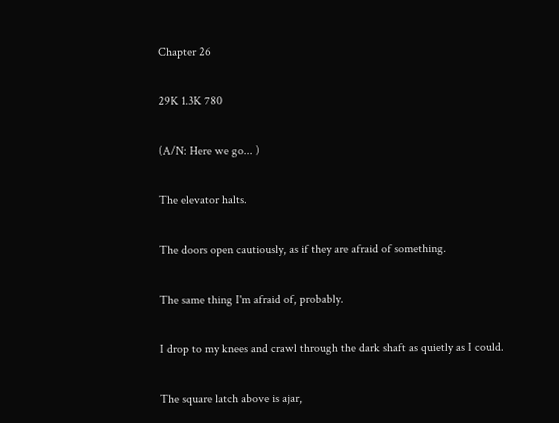Chapter 26

29K 1.3K 780

(A/N: Here we go... )

The elevator halts.

The doors open cautiously, as if they are afraid of something.

The same thing I'm afraid of, probably.

I drop to my knees and crawl through the dark shaft as quietly as I could.

The square latch above is ajar,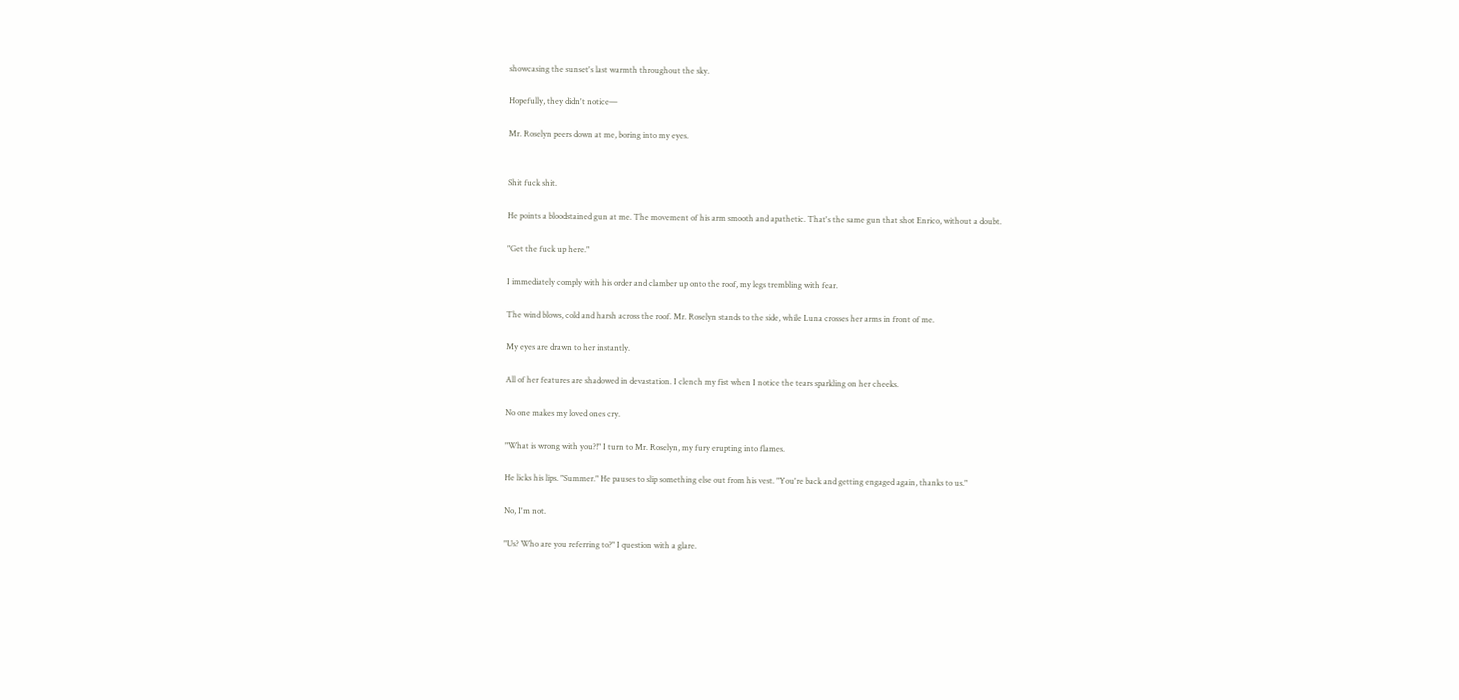showcasing the sunset's last warmth throughout the sky.

Hopefully, they didn't notice—

Mr. Roselyn peers down at me, boring into my eyes.


Shit fuck shit.

He points a bloodstained gun at me. The movement of his arm smooth and apathetic. That's the same gun that shot Enrico, without a doubt.

"Get the fuck up here."

I immediately comply with his order and clamber up onto the roof, my legs trembling with fear.

The wind blows, cold and harsh across the roof. Mr. Roselyn stands to the side, while Luna crosses her arms in front of me.

My eyes are drawn to her instantly.

All of her features are shadowed in devastation. I clench my fist when I notice the tears sparkling on her cheeks.

No one makes my loved ones cry.

"What is wrong with you?!" I turn to Mr. Roselyn, my fury erupting into flames.

He licks his lips. "Summer." He pauses to slip something else out from his vest. "You're back and getting engaged again, thanks to us."

No, I'm not.

"Us? Who are you referring to?" I question with a glare.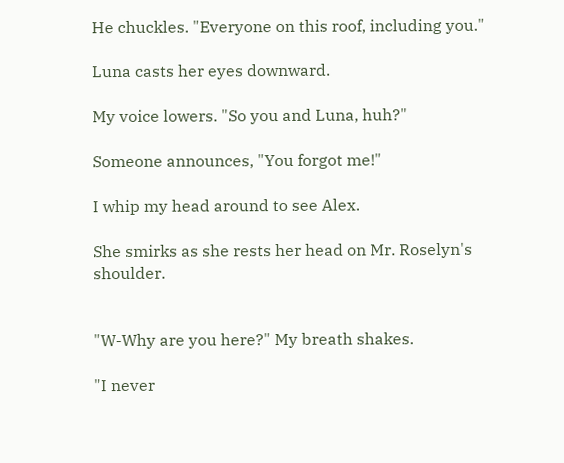He chuckles. "Everyone on this roof, including you."

Luna casts her eyes downward.

My voice lowers. "So you and Luna, huh?"

Someone announces, "You forgot me!"

I whip my head around to see Alex.

She smirks as she rests her head on Mr. Roselyn's shoulder.


"W-Why are you here?" My breath shakes.

"I never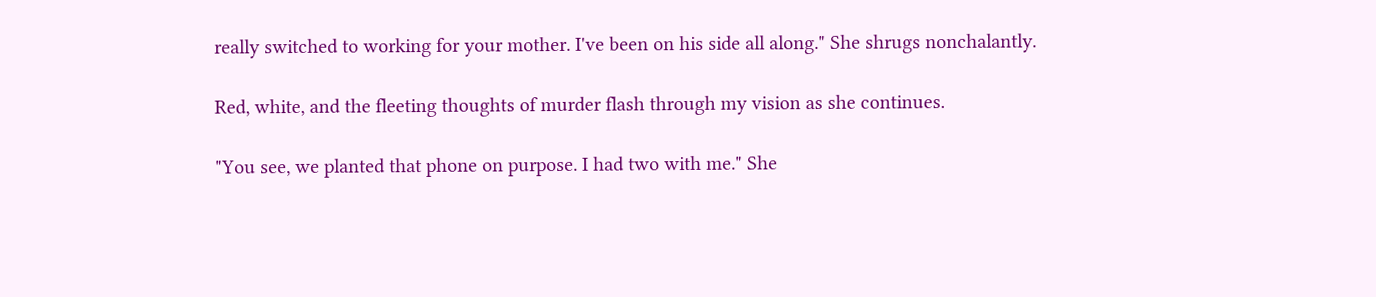really switched to working for your mother. I've been on his side all along." She shrugs nonchalantly.

Red, white, and the fleeting thoughts of murder flash through my vision as she continues.

"You see, we planted that phone on purpose. I had two with me." She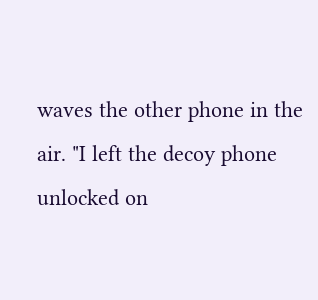waves the other phone in the air. "I left the decoy phone unlocked on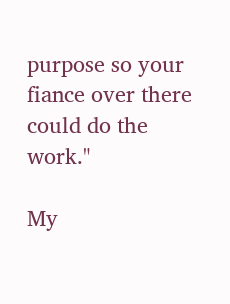purpose so your fiance over there could do the work."

My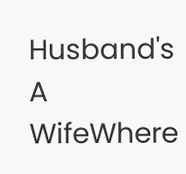Husband's A WifeWhere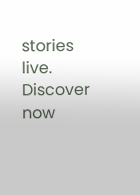stories live. Discover now